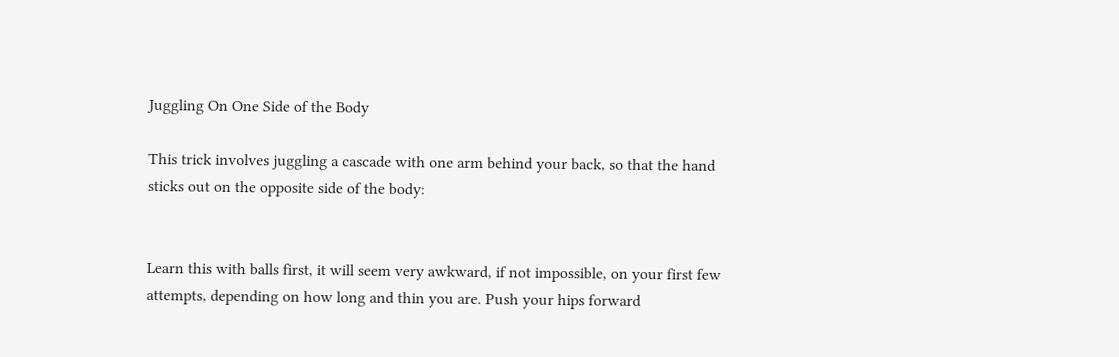Juggling On One Side of the Body

This trick involves juggling a cascade with one arm behind your back, so that the hand sticks out on the opposite side of the body:


Learn this with balls first, it will seem very awkward, if not impossible, on your first few attempts, depending on how long and thin you are. Push your hips forward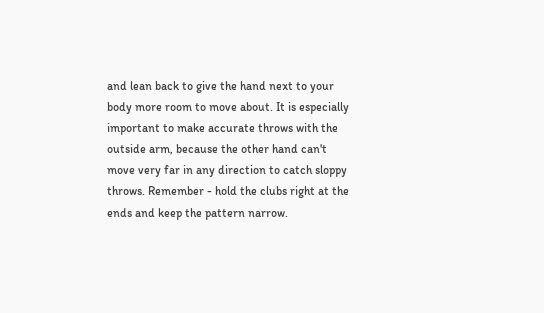and lean back to give the hand next to your body more room to move about. It is especially important to make accurate throws with the outside arm, because the other hand can't move very far in any direction to catch sloppy throws. Remember - hold the clubs right at the ends and keep the pattern narrow.